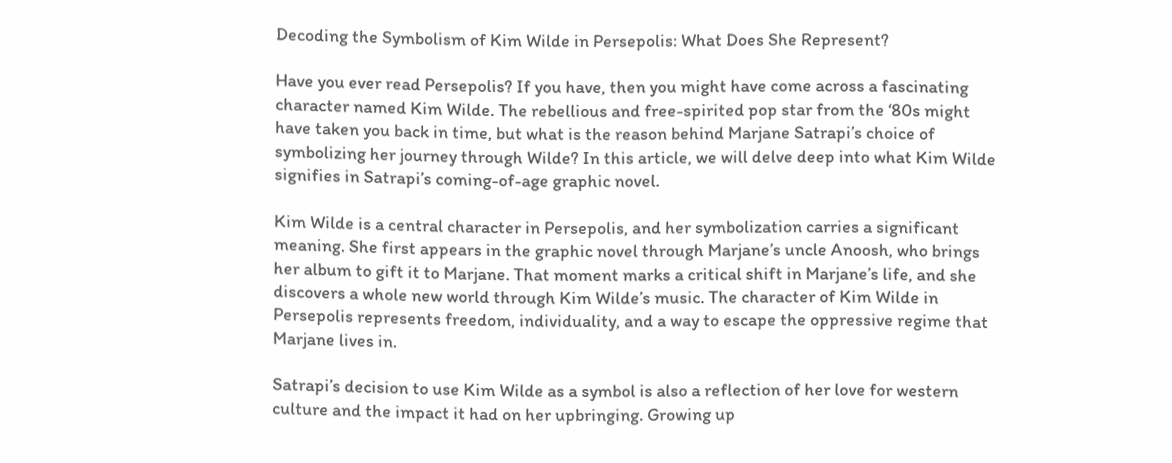Decoding the Symbolism of Kim Wilde in Persepolis: What Does She Represent?

Have you ever read Persepolis? If you have, then you might have come across a fascinating character named Kim Wilde. The rebellious and free-spirited pop star from the ‘80s might have taken you back in time, but what is the reason behind Marjane Satrapi’s choice of symbolizing her journey through Wilde? In this article, we will delve deep into what Kim Wilde signifies in Satrapi’s coming-of-age graphic novel.

Kim Wilde is a central character in Persepolis, and her symbolization carries a significant meaning. She first appears in the graphic novel through Marjane’s uncle Anoosh, who brings her album to gift it to Marjane. That moment marks a critical shift in Marjane’s life, and she discovers a whole new world through Kim Wilde’s music. The character of Kim Wilde in Persepolis represents freedom, individuality, and a way to escape the oppressive regime that Marjane lives in.

Satrapi’s decision to use Kim Wilde as a symbol is also a reflection of her love for western culture and the impact it had on her upbringing. Growing up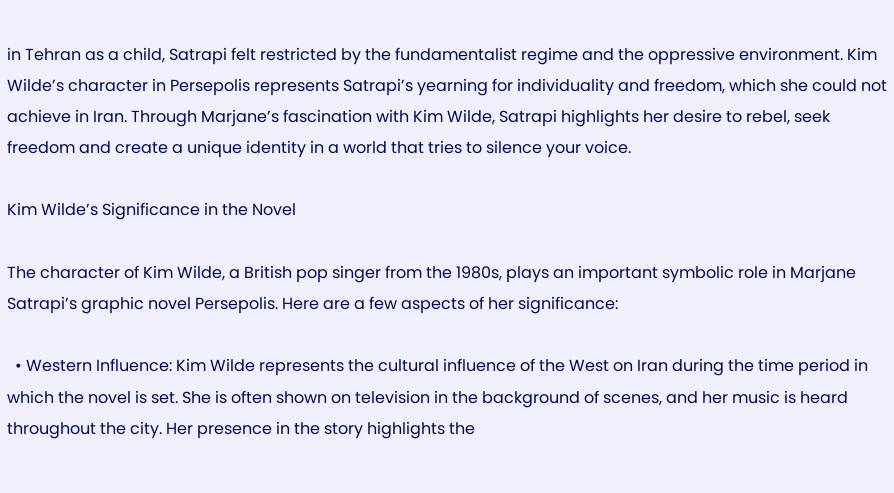in Tehran as a child, Satrapi felt restricted by the fundamentalist regime and the oppressive environment. Kim Wilde’s character in Persepolis represents Satrapi’s yearning for individuality and freedom, which she could not achieve in Iran. Through Marjane’s fascination with Kim Wilde, Satrapi highlights her desire to rebel, seek freedom and create a unique identity in a world that tries to silence your voice.

Kim Wilde’s Significance in the Novel

The character of Kim Wilde, a British pop singer from the 1980s, plays an important symbolic role in Marjane Satrapi’s graphic novel Persepolis. Here are a few aspects of her significance:

  • Western Influence: Kim Wilde represents the cultural influence of the West on Iran during the time period in which the novel is set. She is often shown on television in the background of scenes, and her music is heard throughout the city. Her presence in the story highlights the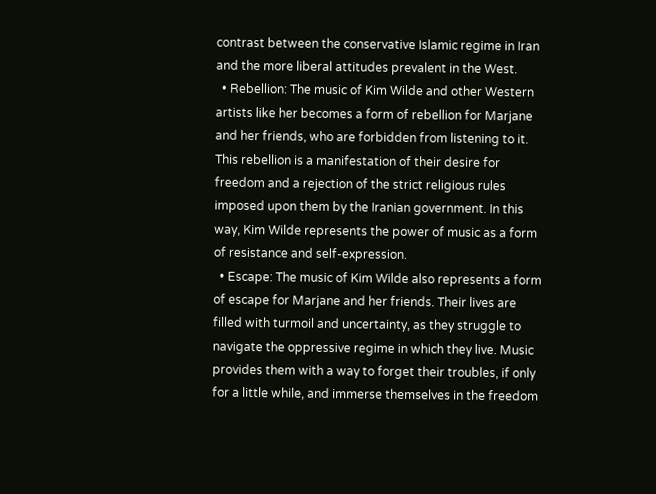contrast between the conservative Islamic regime in Iran and the more liberal attitudes prevalent in the West.
  • Rebellion: The music of Kim Wilde and other Western artists like her becomes a form of rebellion for Marjane and her friends, who are forbidden from listening to it. This rebellion is a manifestation of their desire for freedom and a rejection of the strict religious rules imposed upon them by the Iranian government. In this way, Kim Wilde represents the power of music as a form of resistance and self-expression.
  • Escape: The music of Kim Wilde also represents a form of escape for Marjane and her friends. Their lives are filled with turmoil and uncertainty, as they struggle to navigate the oppressive regime in which they live. Music provides them with a way to forget their troubles, if only for a little while, and immerse themselves in the freedom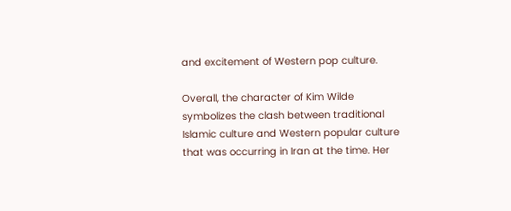and excitement of Western pop culture.

Overall, the character of Kim Wilde symbolizes the clash between traditional Islamic culture and Western popular culture that was occurring in Iran at the time. Her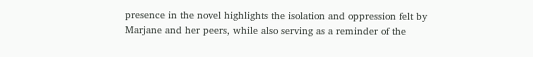presence in the novel highlights the isolation and oppression felt by Marjane and her peers, while also serving as a reminder of the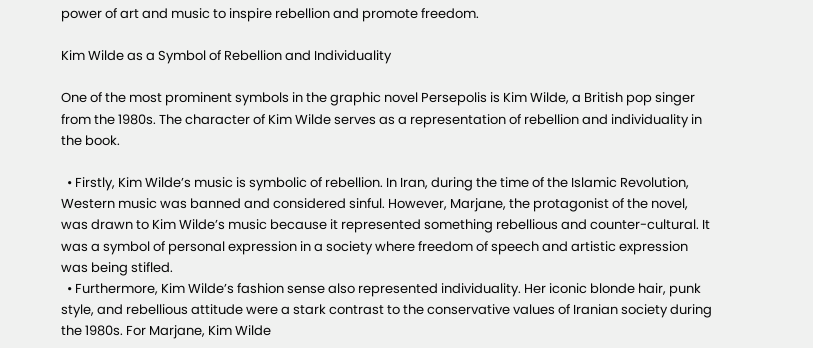power of art and music to inspire rebellion and promote freedom.

Kim Wilde as a Symbol of Rebellion and Individuality

One of the most prominent symbols in the graphic novel Persepolis is Kim Wilde, a British pop singer from the 1980s. The character of Kim Wilde serves as a representation of rebellion and individuality in the book.

  • Firstly, Kim Wilde’s music is symbolic of rebellion. In Iran, during the time of the Islamic Revolution, Western music was banned and considered sinful. However, Marjane, the protagonist of the novel, was drawn to Kim Wilde’s music because it represented something rebellious and counter-cultural. It was a symbol of personal expression in a society where freedom of speech and artistic expression was being stifled.
  • Furthermore, Kim Wilde’s fashion sense also represented individuality. Her iconic blonde hair, punk style, and rebellious attitude were a stark contrast to the conservative values of Iranian society during the 1980s. For Marjane, Kim Wilde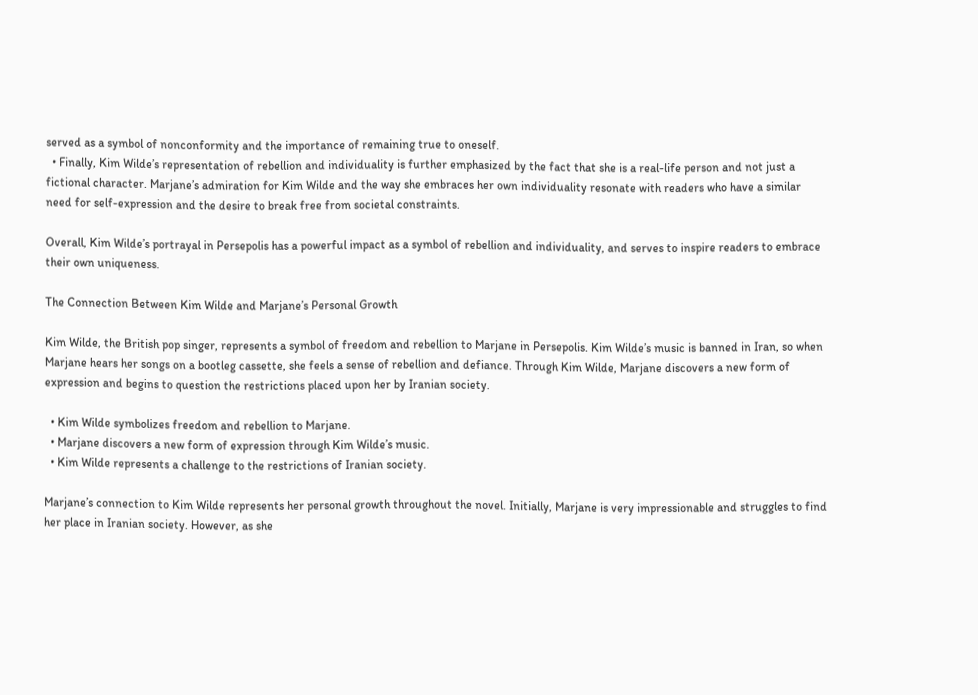served as a symbol of nonconformity and the importance of remaining true to oneself.
  • Finally, Kim Wilde’s representation of rebellion and individuality is further emphasized by the fact that she is a real-life person and not just a fictional character. Marjane’s admiration for Kim Wilde and the way she embraces her own individuality resonate with readers who have a similar need for self-expression and the desire to break free from societal constraints.

Overall, Kim Wilde’s portrayal in Persepolis has a powerful impact as a symbol of rebellion and individuality, and serves to inspire readers to embrace their own uniqueness.

The Connection Between Kim Wilde and Marjane’s Personal Growth

Kim Wilde, the British pop singer, represents a symbol of freedom and rebellion to Marjane in Persepolis. Kim Wilde’s music is banned in Iran, so when Marjane hears her songs on a bootleg cassette, she feels a sense of rebellion and defiance. Through Kim Wilde, Marjane discovers a new form of expression and begins to question the restrictions placed upon her by Iranian society.

  • Kim Wilde symbolizes freedom and rebellion to Marjane.
  • Marjane discovers a new form of expression through Kim Wilde’s music.
  • Kim Wilde represents a challenge to the restrictions of Iranian society.

Marjane’s connection to Kim Wilde represents her personal growth throughout the novel. Initially, Marjane is very impressionable and struggles to find her place in Iranian society. However, as she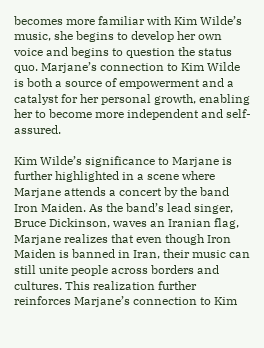becomes more familiar with Kim Wilde’s music, she begins to develop her own voice and begins to question the status quo. Marjane’s connection to Kim Wilde is both a source of empowerment and a catalyst for her personal growth, enabling her to become more independent and self-assured.

Kim Wilde’s significance to Marjane is further highlighted in a scene where Marjane attends a concert by the band Iron Maiden. As the band’s lead singer, Bruce Dickinson, waves an Iranian flag, Marjane realizes that even though Iron Maiden is banned in Iran, their music can still unite people across borders and cultures. This realization further reinforces Marjane’s connection to Kim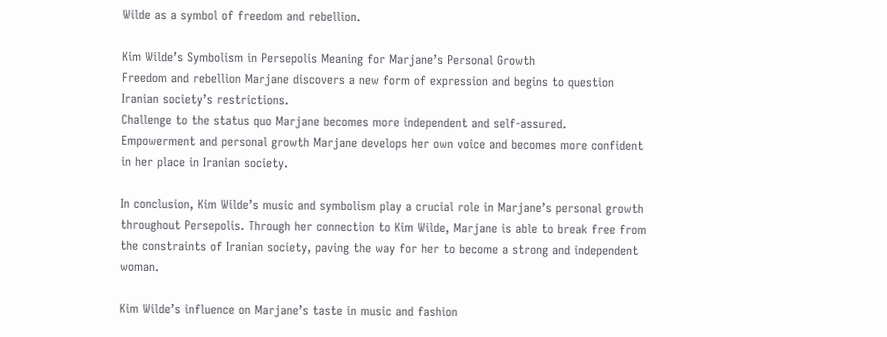Wilde as a symbol of freedom and rebellion.

Kim Wilde’s Symbolism in Persepolis Meaning for Marjane’s Personal Growth
Freedom and rebellion Marjane discovers a new form of expression and begins to question Iranian society’s restrictions.
Challenge to the status quo Marjane becomes more independent and self-assured.
Empowerment and personal growth Marjane develops her own voice and becomes more confident in her place in Iranian society.

In conclusion, Kim Wilde’s music and symbolism play a crucial role in Marjane’s personal growth throughout Persepolis. Through her connection to Kim Wilde, Marjane is able to break free from the constraints of Iranian society, paving the way for her to become a strong and independent woman.

Kim Wilde’s influence on Marjane’s taste in music and fashion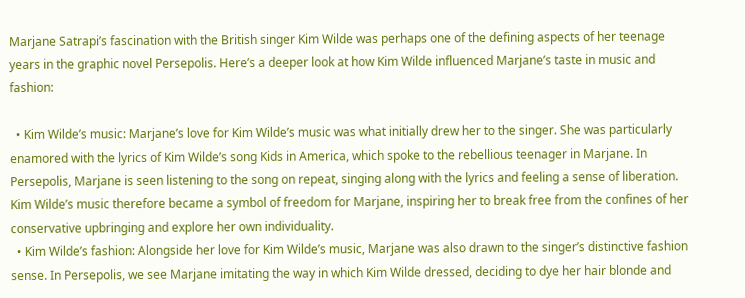Marjane Satrapi’s fascination with the British singer Kim Wilde was perhaps one of the defining aspects of her teenage years in the graphic novel Persepolis. Here’s a deeper look at how Kim Wilde influenced Marjane’s taste in music and fashion:

  • Kim Wilde’s music: Marjane’s love for Kim Wilde’s music was what initially drew her to the singer. She was particularly enamored with the lyrics of Kim Wilde’s song Kids in America, which spoke to the rebellious teenager in Marjane. In Persepolis, Marjane is seen listening to the song on repeat, singing along with the lyrics and feeling a sense of liberation. Kim Wilde’s music therefore became a symbol of freedom for Marjane, inspiring her to break free from the confines of her conservative upbringing and explore her own individuality.
  • Kim Wilde’s fashion: Alongside her love for Kim Wilde’s music, Marjane was also drawn to the singer’s distinctive fashion sense. In Persepolis, we see Marjane imitating the way in which Kim Wilde dressed, deciding to dye her hair blonde and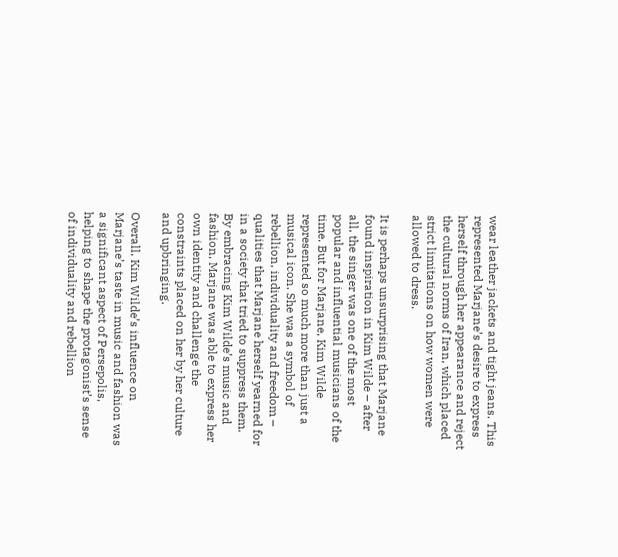wear leather jackets and tight jeans. This represented Marjane’s desire to express herself through her appearance and reject the cultural norms of Iran, which placed strict limitations on how women were allowed to dress.

It is perhaps unsurprising that Marjane found inspiration in Kim Wilde – after all, the singer was one of the most popular and influential musicians of the time. But for Marjane, Kim Wilde represented so much more than just a musical icon. She was a symbol of rebellion, individuality and freedom – qualities that Marjane herself yearned for in a society that tried to suppress them. By embracing Kim Wilde’s music and fashion, Marjane was able to express her own identity and challenge the constraints placed on her by her culture and upbringing.

Overall, Kim Wilde’s influence on Marjane’s taste in music and fashion was a significant aspect of Persepolis, helping to shape the protagonist’s sense of individuality and rebellion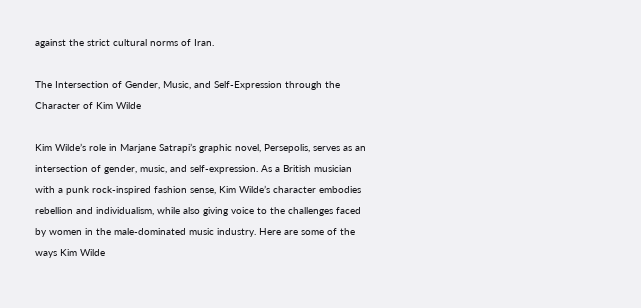against the strict cultural norms of Iran.

The Intersection of Gender, Music, and Self-Expression through the Character of Kim Wilde

Kim Wilde’s role in Marjane Satrapi’s graphic novel, Persepolis, serves as an intersection of gender, music, and self-expression. As a British musician with a punk rock-inspired fashion sense, Kim Wilde’s character embodies rebellion and individualism, while also giving voice to the challenges faced by women in the male-dominated music industry. Here are some of the ways Kim Wilde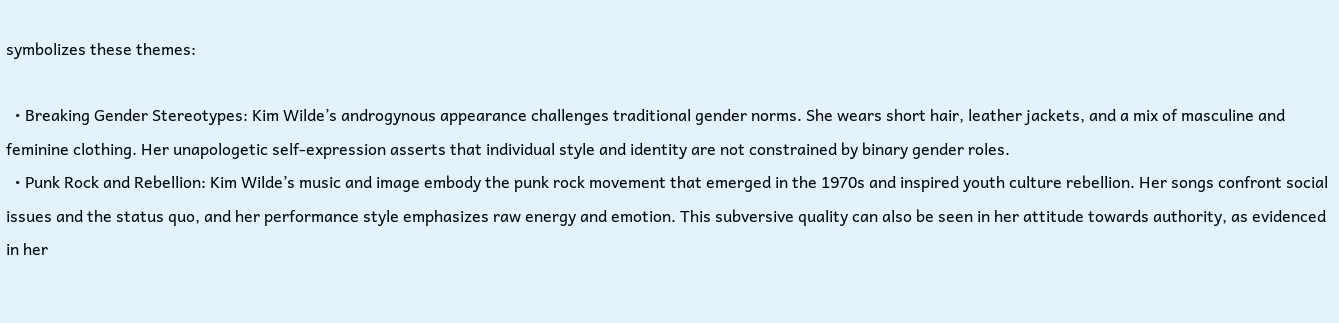symbolizes these themes:

  • Breaking Gender Stereotypes: Kim Wilde’s androgynous appearance challenges traditional gender norms. She wears short hair, leather jackets, and a mix of masculine and feminine clothing. Her unapologetic self-expression asserts that individual style and identity are not constrained by binary gender roles.
  • Punk Rock and Rebellion: Kim Wilde’s music and image embody the punk rock movement that emerged in the 1970s and inspired youth culture rebellion. Her songs confront social issues and the status quo, and her performance style emphasizes raw energy and emotion. This subversive quality can also be seen in her attitude towards authority, as evidenced in her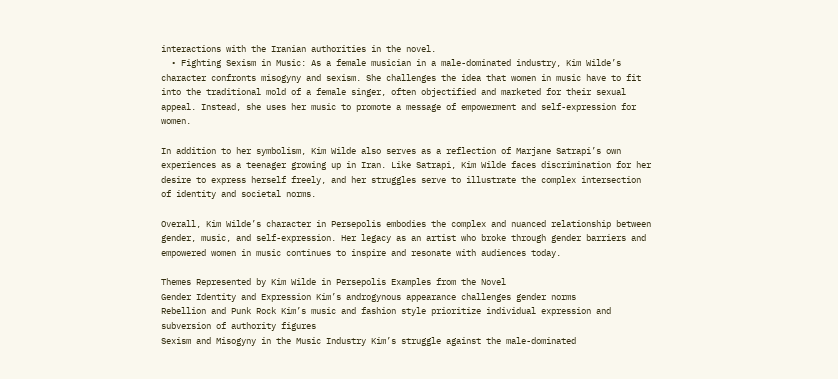interactions with the Iranian authorities in the novel.
  • Fighting Sexism in Music: As a female musician in a male-dominated industry, Kim Wilde’s character confronts misogyny and sexism. She challenges the idea that women in music have to fit into the traditional mold of a female singer, often objectified and marketed for their sexual appeal. Instead, she uses her music to promote a message of empowerment and self-expression for women.

In addition to her symbolism, Kim Wilde also serves as a reflection of Marjane Satrapi’s own experiences as a teenager growing up in Iran. Like Satrapi, Kim Wilde faces discrimination for her desire to express herself freely, and her struggles serve to illustrate the complex intersection of identity and societal norms.

Overall, Kim Wilde’s character in Persepolis embodies the complex and nuanced relationship between gender, music, and self-expression. Her legacy as an artist who broke through gender barriers and empowered women in music continues to inspire and resonate with audiences today.

Themes Represented by Kim Wilde in Persepolis Examples from the Novel
Gender Identity and Expression Kim’s androgynous appearance challenges gender norms
Rebellion and Punk Rock Kim’s music and fashion style prioritize individual expression and subversion of authority figures
Sexism and Misogyny in the Music Industry Kim’s struggle against the male-dominated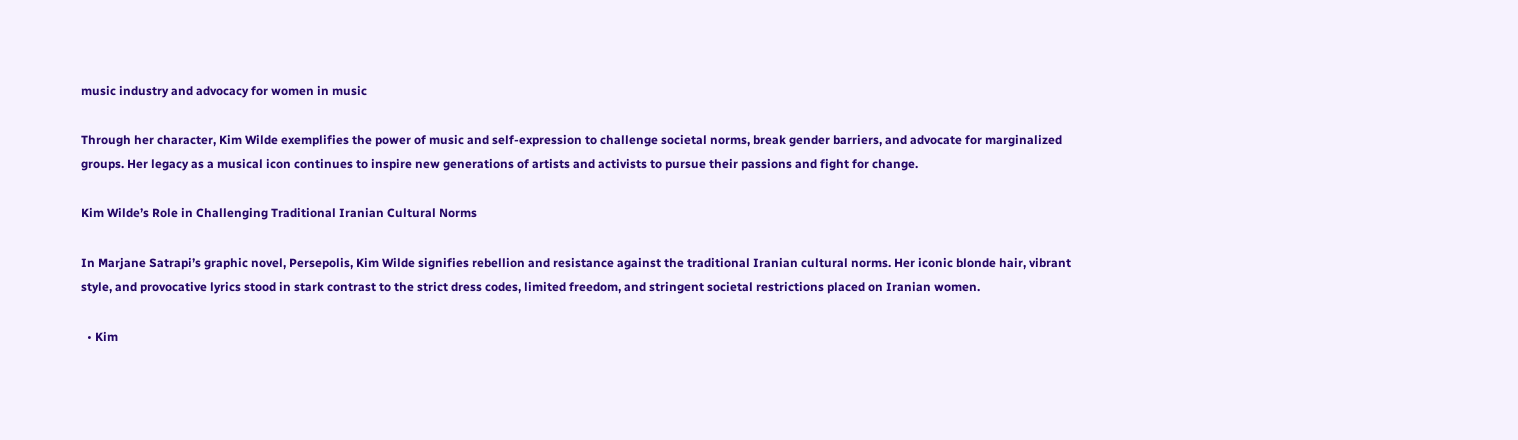music industry and advocacy for women in music

Through her character, Kim Wilde exemplifies the power of music and self-expression to challenge societal norms, break gender barriers, and advocate for marginalized groups. Her legacy as a musical icon continues to inspire new generations of artists and activists to pursue their passions and fight for change.

Kim Wilde’s Role in Challenging Traditional Iranian Cultural Norms

In Marjane Satrapi’s graphic novel, Persepolis, Kim Wilde signifies rebellion and resistance against the traditional Iranian cultural norms. Her iconic blonde hair, vibrant style, and provocative lyrics stood in stark contrast to the strict dress codes, limited freedom, and stringent societal restrictions placed on Iranian women.

  • Kim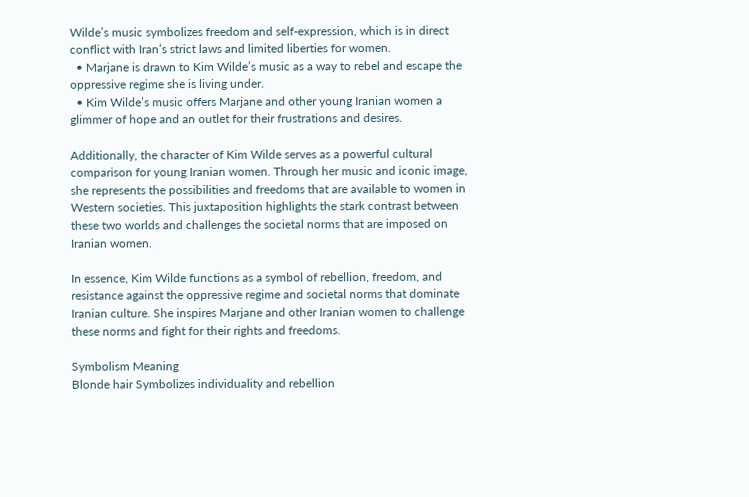Wilde’s music symbolizes freedom and self-expression, which is in direct conflict with Iran’s strict laws and limited liberties for women.
  • Marjane is drawn to Kim Wilde’s music as a way to rebel and escape the oppressive regime she is living under.
  • Kim Wilde’s music offers Marjane and other young Iranian women a glimmer of hope and an outlet for their frustrations and desires.

Additionally, the character of Kim Wilde serves as a powerful cultural comparison for young Iranian women. Through her music and iconic image, she represents the possibilities and freedoms that are available to women in Western societies. This juxtaposition highlights the stark contrast between these two worlds and challenges the societal norms that are imposed on Iranian women.

In essence, Kim Wilde functions as a symbol of rebellion, freedom, and resistance against the oppressive regime and societal norms that dominate Iranian culture. She inspires Marjane and other Iranian women to challenge these norms and fight for their rights and freedoms.

Symbolism Meaning
Blonde hair Symbolizes individuality and rebellion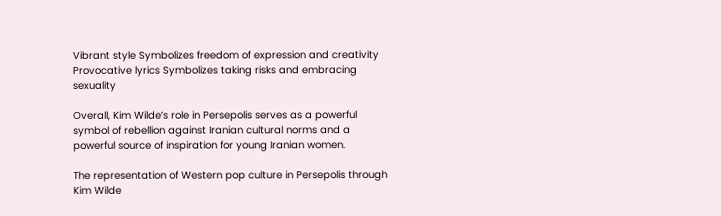Vibrant style Symbolizes freedom of expression and creativity
Provocative lyrics Symbolizes taking risks and embracing sexuality

Overall, Kim Wilde’s role in Persepolis serves as a powerful symbol of rebellion against Iranian cultural norms and a powerful source of inspiration for young Iranian women.

The representation of Western pop culture in Persepolis through Kim Wilde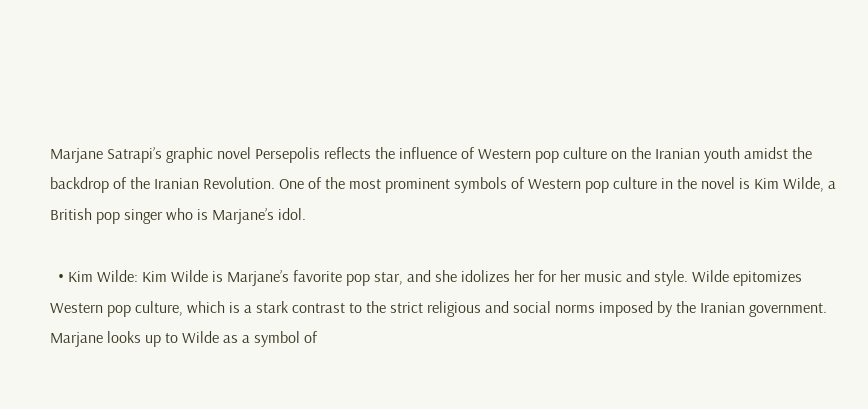Marjane Satrapi’s graphic novel Persepolis reflects the influence of Western pop culture on the Iranian youth amidst the backdrop of the Iranian Revolution. One of the most prominent symbols of Western pop culture in the novel is Kim Wilde, a British pop singer who is Marjane’s idol.

  • Kim Wilde: Kim Wilde is Marjane’s favorite pop star, and she idolizes her for her music and style. Wilde epitomizes Western pop culture, which is a stark contrast to the strict religious and social norms imposed by the Iranian government. Marjane looks up to Wilde as a symbol of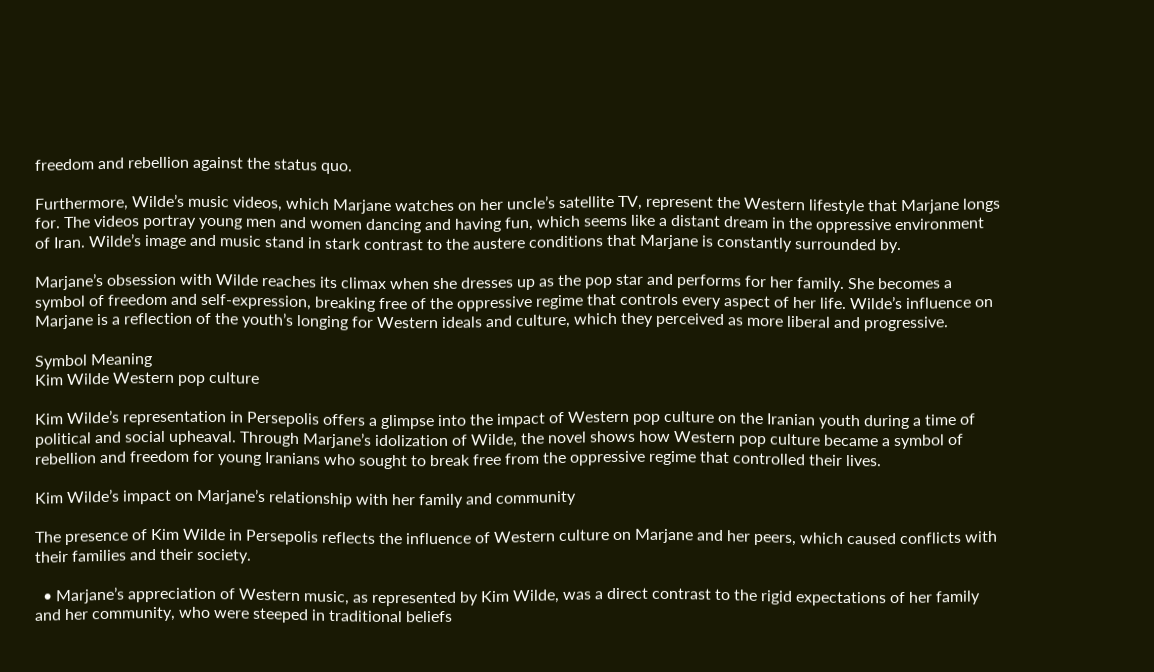freedom and rebellion against the status quo.

Furthermore, Wilde’s music videos, which Marjane watches on her uncle’s satellite TV, represent the Western lifestyle that Marjane longs for. The videos portray young men and women dancing and having fun, which seems like a distant dream in the oppressive environment of Iran. Wilde’s image and music stand in stark contrast to the austere conditions that Marjane is constantly surrounded by.

Marjane’s obsession with Wilde reaches its climax when she dresses up as the pop star and performs for her family. She becomes a symbol of freedom and self-expression, breaking free of the oppressive regime that controls every aspect of her life. Wilde’s influence on Marjane is a reflection of the youth’s longing for Western ideals and culture, which they perceived as more liberal and progressive.

Symbol Meaning
Kim Wilde Western pop culture

Kim Wilde’s representation in Persepolis offers a glimpse into the impact of Western pop culture on the Iranian youth during a time of political and social upheaval. Through Marjane’s idolization of Wilde, the novel shows how Western pop culture became a symbol of rebellion and freedom for young Iranians who sought to break free from the oppressive regime that controlled their lives.

Kim Wilde’s impact on Marjane’s relationship with her family and community

The presence of Kim Wilde in Persepolis reflects the influence of Western culture on Marjane and her peers, which caused conflicts with their families and their society.

  • Marjane’s appreciation of Western music, as represented by Kim Wilde, was a direct contrast to the rigid expectations of her family and her community, who were steeped in traditional beliefs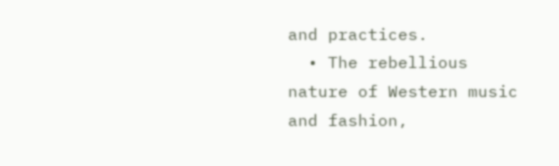and practices.
  • The rebellious nature of Western music and fashion,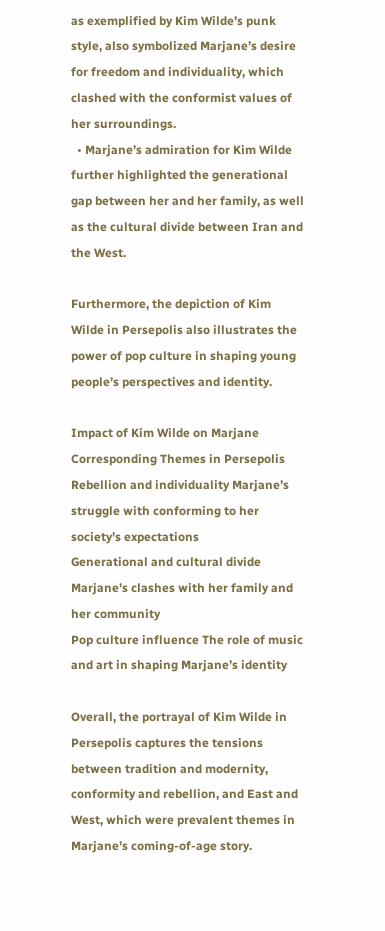as exemplified by Kim Wilde’s punk style, also symbolized Marjane’s desire for freedom and individuality, which clashed with the conformist values of her surroundings.
  • Marjane’s admiration for Kim Wilde further highlighted the generational gap between her and her family, as well as the cultural divide between Iran and the West.

Furthermore, the depiction of Kim Wilde in Persepolis also illustrates the power of pop culture in shaping young people’s perspectives and identity.

Impact of Kim Wilde on Marjane Corresponding Themes in Persepolis
Rebellion and individuality Marjane’s struggle with conforming to her society’s expectations
Generational and cultural divide Marjane’s clashes with her family and her community
Pop culture influence The role of music and art in shaping Marjane’s identity

Overall, the portrayal of Kim Wilde in Persepolis captures the tensions between tradition and modernity, conformity and rebellion, and East and West, which were prevalent themes in Marjane’s coming-of-age story.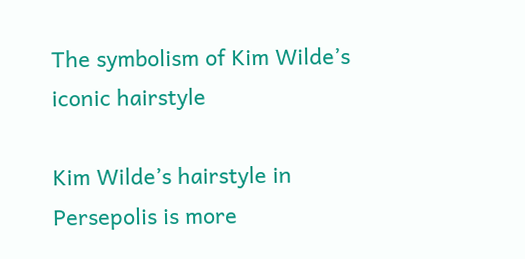The symbolism of Kim Wilde’s iconic hairstyle

Kim Wilde’s hairstyle in Persepolis is more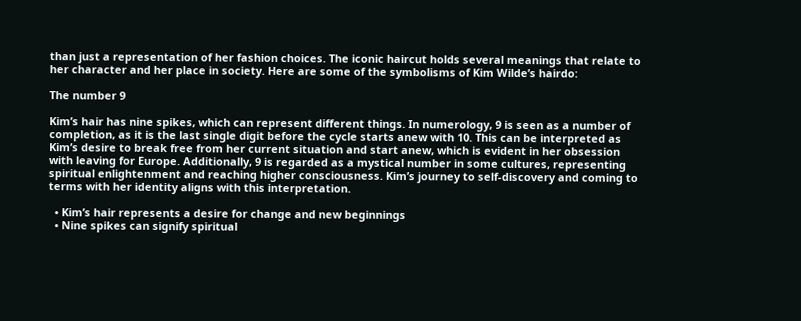than just a representation of her fashion choices. The iconic haircut holds several meanings that relate to her character and her place in society. Here are some of the symbolisms of Kim Wilde’s hairdo:

The number 9

Kim’s hair has nine spikes, which can represent different things. In numerology, 9 is seen as a number of completion, as it is the last single digit before the cycle starts anew with 10. This can be interpreted as Kim’s desire to break free from her current situation and start anew, which is evident in her obsession with leaving for Europe. Additionally, 9 is regarded as a mystical number in some cultures, representing spiritual enlightenment and reaching higher consciousness. Kim’s journey to self-discovery and coming to terms with her identity aligns with this interpretation.

  • Kim’s hair represents a desire for change and new beginnings
  • Nine spikes can signify spiritual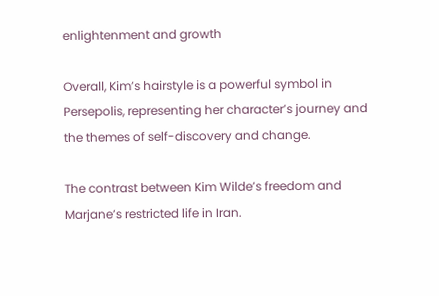enlightenment and growth

Overall, Kim’s hairstyle is a powerful symbol in Persepolis, representing her character’s journey and the themes of self-discovery and change.

The contrast between Kim Wilde’s freedom and Marjane’s restricted life in Iran.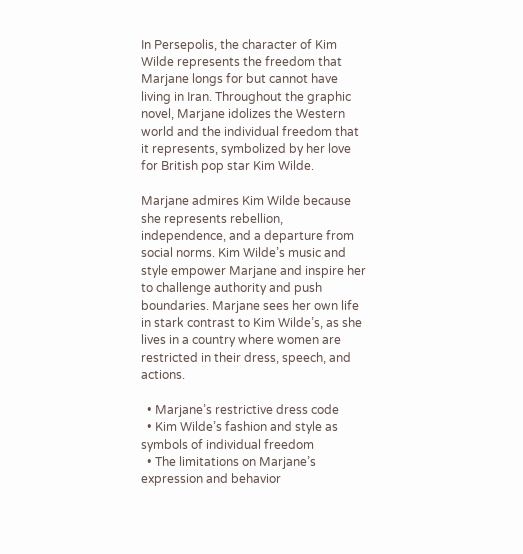In Persepolis, the character of Kim Wilde represents the freedom that Marjane longs for but cannot have living in Iran. Throughout the graphic novel, Marjane idolizes the Western world and the individual freedom that it represents, symbolized by her love for British pop star Kim Wilde.

Marjane admires Kim Wilde because she represents rebellion, independence, and a departure from social norms. Kim Wilde’s music and style empower Marjane and inspire her to challenge authority and push boundaries. Marjane sees her own life in stark contrast to Kim Wilde’s, as she lives in a country where women are restricted in their dress, speech, and actions.

  • Marjane’s restrictive dress code
  • Kim Wilde’s fashion and style as symbols of individual freedom
  • The limitations on Marjane’s expression and behavior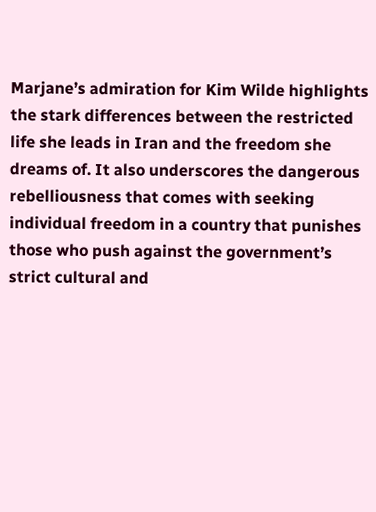Marjane’s admiration for Kim Wilde highlights the stark differences between the restricted life she leads in Iran and the freedom she dreams of. It also underscores the dangerous rebelliousness that comes with seeking individual freedom in a country that punishes those who push against the government’s strict cultural and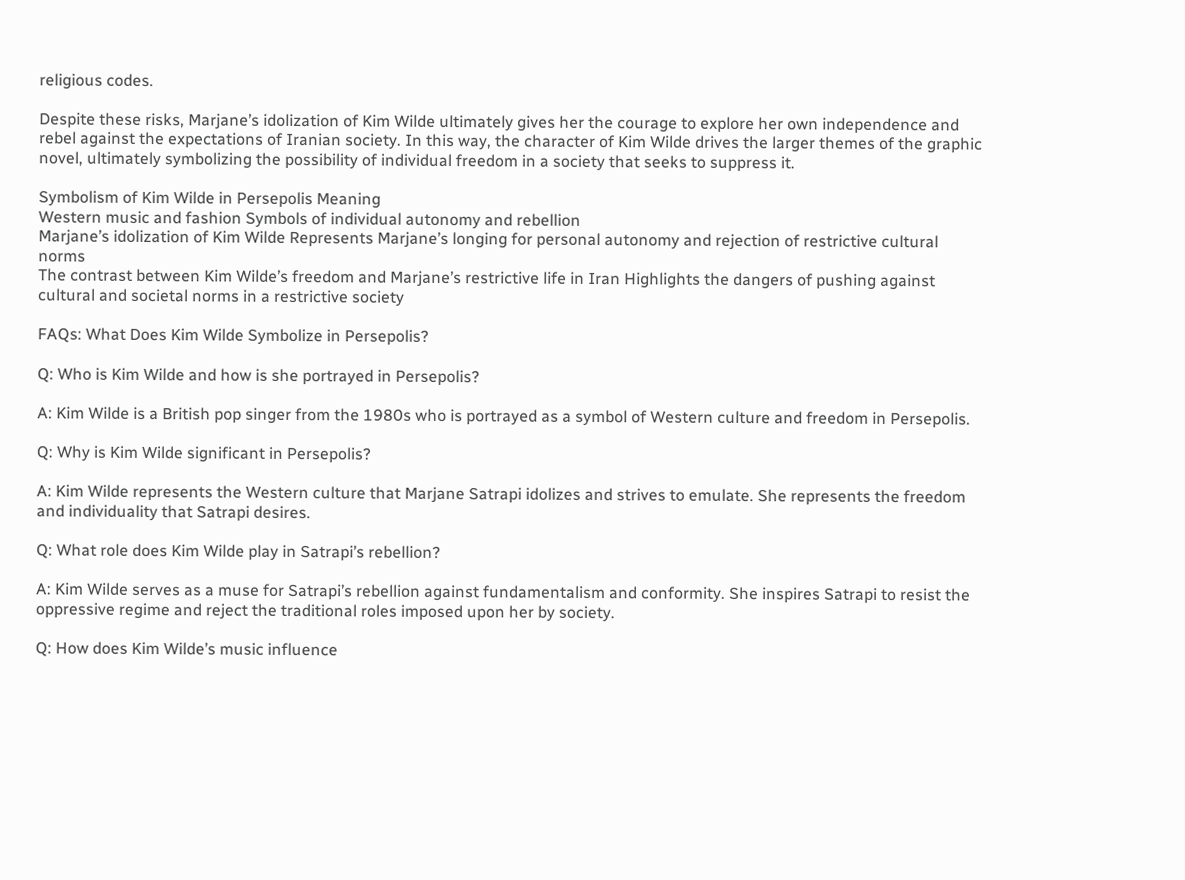religious codes.

Despite these risks, Marjane’s idolization of Kim Wilde ultimately gives her the courage to explore her own independence and rebel against the expectations of Iranian society. In this way, the character of Kim Wilde drives the larger themes of the graphic novel, ultimately symbolizing the possibility of individual freedom in a society that seeks to suppress it.

Symbolism of Kim Wilde in Persepolis Meaning
Western music and fashion Symbols of individual autonomy and rebellion
Marjane’s idolization of Kim Wilde Represents Marjane’s longing for personal autonomy and rejection of restrictive cultural norms
The contrast between Kim Wilde’s freedom and Marjane’s restrictive life in Iran Highlights the dangers of pushing against cultural and societal norms in a restrictive society

FAQs: What Does Kim Wilde Symbolize in Persepolis?

Q: Who is Kim Wilde and how is she portrayed in Persepolis?

A: Kim Wilde is a British pop singer from the 1980s who is portrayed as a symbol of Western culture and freedom in Persepolis.

Q: Why is Kim Wilde significant in Persepolis?

A: Kim Wilde represents the Western culture that Marjane Satrapi idolizes and strives to emulate. She represents the freedom and individuality that Satrapi desires.

Q: What role does Kim Wilde play in Satrapi’s rebellion?

A: Kim Wilde serves as a muse for Satrapi’s rebellion against fundamentalism and conformity. She inspires Satrapi to resist the oppressive regime and reject the traditional roles imposed upon her by society.

Q: How does Kim Wilde’s music influence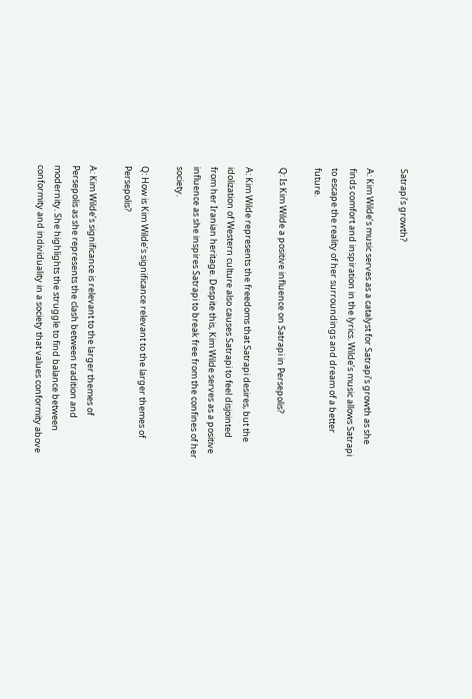Satrapi’s growth?

A: Kim Wilde’s music serves as a catalyst for Satrapi’s growth as she finds comfort and inspiration in the lyrics. Wilde’s music allows Satrapi to escape the reality of her surroundings and dream of a better future.

Q: Is Kim Wilde a positive influence on Satrapi in Persepolis?

A: Kim Wilde represents the freedoms that Satrapi desires, but the idolization of Western culture also causes Satrapi to feel disjointed from her Iranian heritage. Despite this, Kim Wilde serves as a positive influence as she inspires Satrapi to break free from the confines of her society.

Q: How is Kim Wilde’s significance relevant to the larger themes of Persepolis?

A: Kim Wilde’s significance is relevant to the larger themes of Persepolis as she represents the clash between tradition and modernity. She highlights the struggle to find balance between conformity and individuality in a society that values conformity above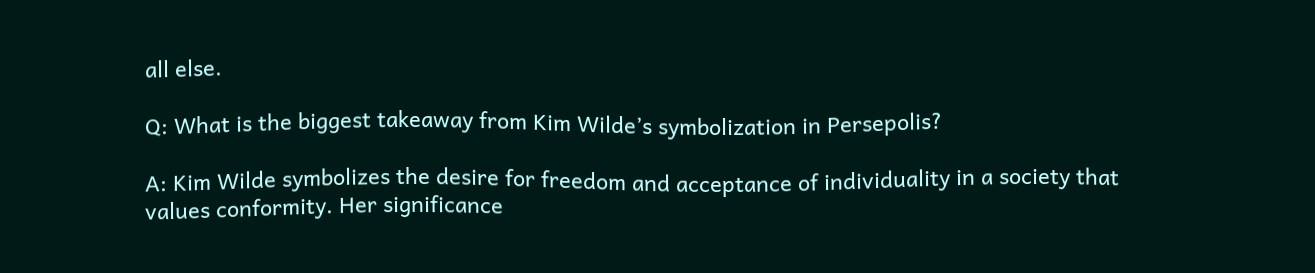all else.

Q: What is the biggest takeaway from Kim Wilde’s symbolization in Persepolis?

A: Kim Wilde symbolizes the desire for freedom and acceptance of individuality in a society that values conformity. Her significance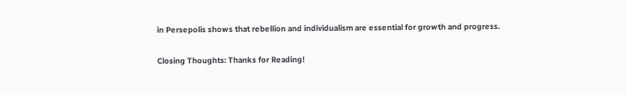in Persepolis shows that rebellion and individualism are essential for growth and progress.

Closing Thoughts: Thanks for Reading!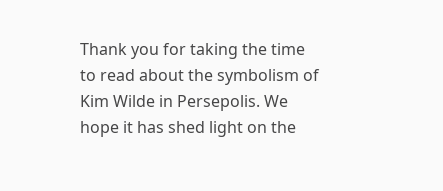Thank you for taking the time to read about the symbolism of Kim Wilde in Persepolis. We hope it has shed light on the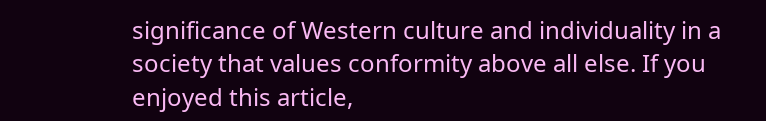significance of Western culture and individuality in a society that values conformity above all else. If you enjoyed this article,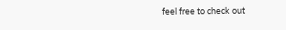feel free to check out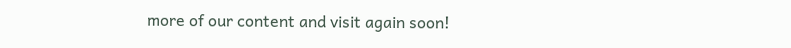more of our content and visit again soon!